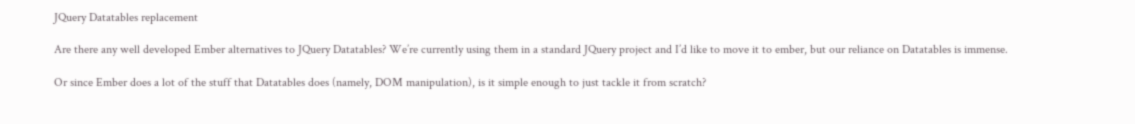JQuery Datatables replacement

Are there any well developed Ember alternatives to JQuery Datatables? We’re currently using them in a standard JQuery project and I’d like to move it to ember, but our reliance on Datatables is immense.

Or since Ember does a lot of the stuff that Datatables does (namely, DOM manipulation), is it simple enough to just tackle it from scratch?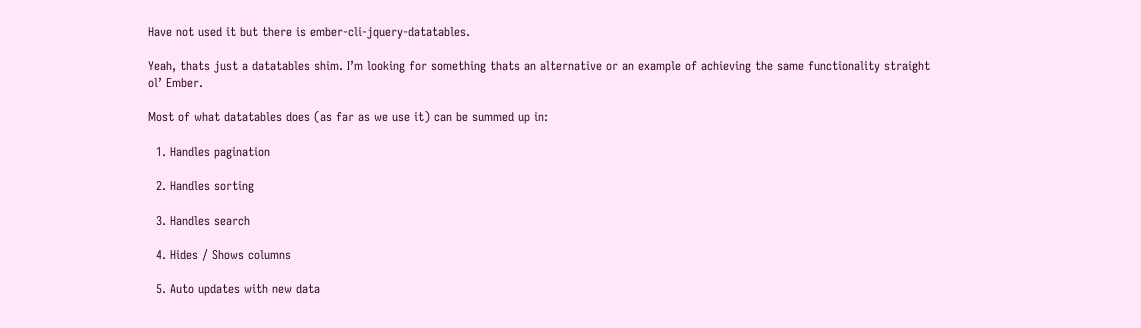Have not used it but there is ember-cli-jquery-datatables.

Yeah, thats just a datatables shim. I’m looking for something thats an alternative or an example of achieving the same functionality straight ol’ Ember.

Most of what datatables does (as far as we use it) can be summed up in:

  1. Handles pagination

  2. Handles sorting

  3. Handles search

  4. Hides / Shows columns

  5. Auto updates with new data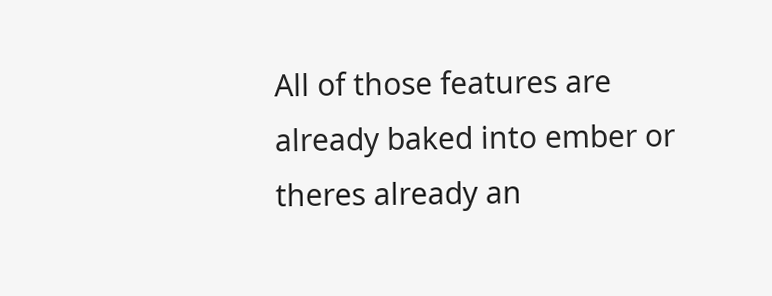All of those features are already baked into ember or theres already an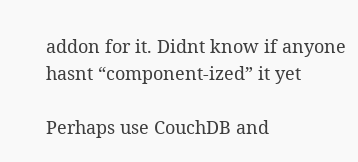addon for it. Didnt know if anyone hasnt “component-ized” it yet

Perhaps use CouchDB and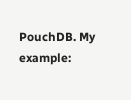PouchDB. My example: